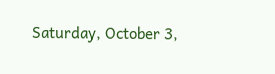Saturday, October 3,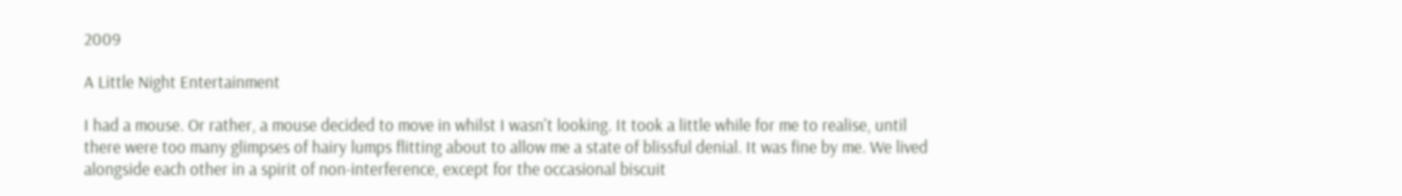2009

A Little Night Entertainment

I had a mouse. Or rather, a mouse decided to move in whilst I wasn't looking. It took a little while for me to realise, until there were too many glimpses of hairy lumps flitting about to allow me a state of blissful denial. It was fine by me. We lived alongside each other in a spirit of non-interference, except for the occasional biscuit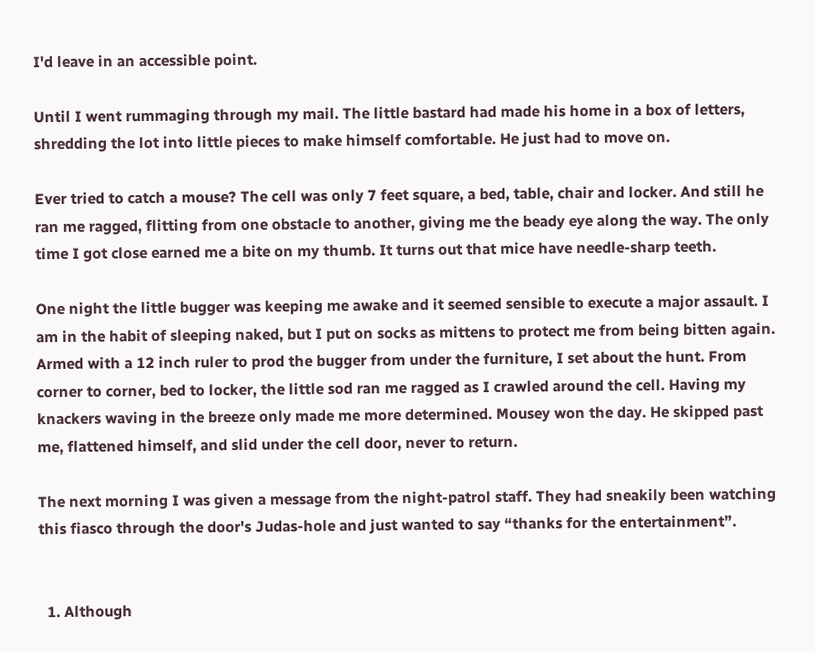I'd leave in an accessible point.

Until I went rummaging through my mail. The little bastard had made his home in a box of letters, shredding the lot into little pieces to make himself comfortable. He just had to move on.

Ever tried to catch a mouse? The cell was only 7 feet square, a bed, table, chair and locker. And still he ran me ragged, flitting from one obstacle to another, giving me the beady eye along the way. The only time I got close earned me a bite on my thumb. It turns out that mice have needle-sharp teeth.

One night the little bugger was keeping me awake and it seemed sensible to execute a major assault. I am in the habit of sleeping naked, but I put on socks as mittens to protect me from being bitten again. Armed with a 12 inch ruler to prod the bugger from under the furniture, I set about the hunt. From corner to corner, bed to locker, the little sod ran me ragged as I crawled around the cell. Having my knackers waving in the breeze only made me more determined. Mousey won the day. He skipped past me, flattened himself, and slid under the cell door, never to return.

The next morning I was given a message from the night-patrol staff. They had sneakily been watching this fiasco through the door's Judas-hole and just wanted to say “thanks for the entertainment”.


  1. Although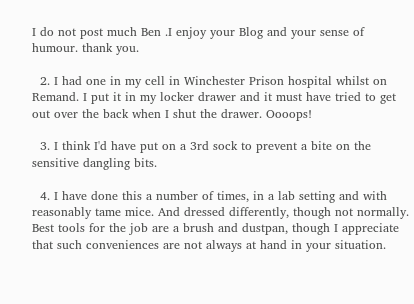I do not post much Ben .I enjoy your Blog and your sense of humour. thank you.

  2. I had one in my cell in Winchester Prison hospital whilst on Remand. I put it in my locker drawer and it must have tried to get out over the back when I shut the drawer. Oooops!

  3. I think I'd have put on a 3rd sock to prevent a bite on the sensitive dangling bits.

  4. I have done this a number of times, in a lab setting and with reasonably tame mice. And dressed differently, though not normally. Best tools for the job are a brush and dustpan, though I appreciate that such conveniences are not always at hand in your situation.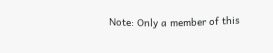Note: Only a member of this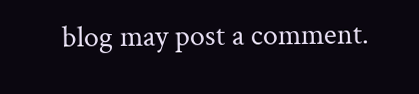blog may post a comment.